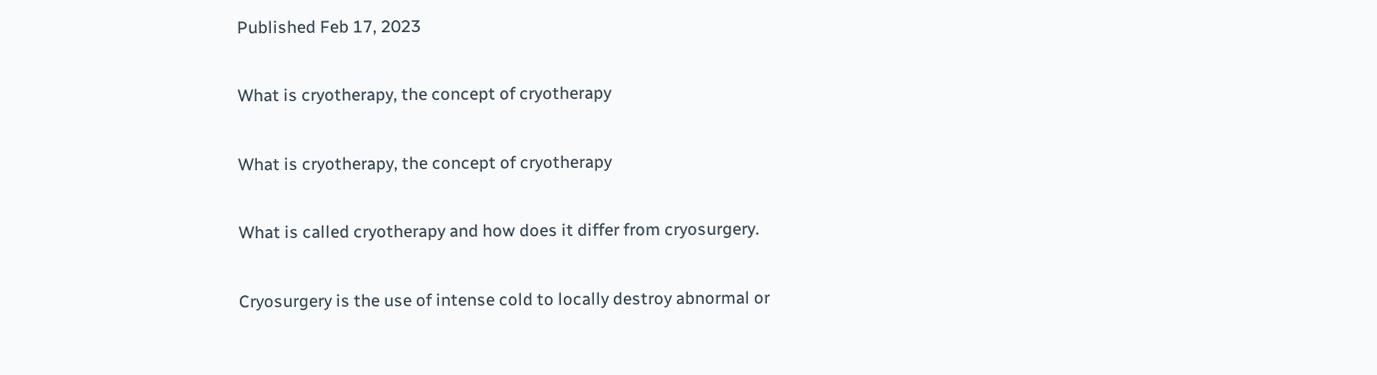Published Feb 17, 2023

What is cryotherapy, the concept of cryotherapy

What is cryotherapy, the concept of cryotherapy

What is called cryotherapy and how does it differ from cryosurgery.

Cryosurgery is the use of intense cold to locally destroy abnormal or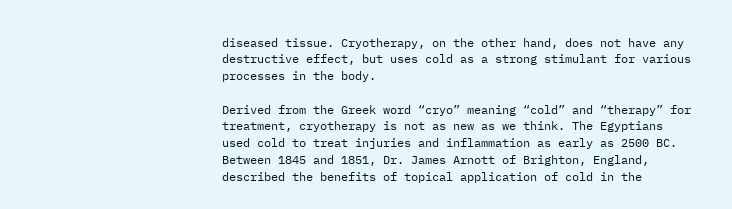diseased tissue. Cryotherapy, on the other hand, does not have any destructive effect, but uses cold as a strong stimulant for various processes in the body.

Derived from the Greek word “cryo” meaning “cold” and “therapy” for treatment, cryotherapy is not as new as we think. The Egyptians used cold to treat injuries and inflammation as early as 2500 BC. Between 1845 and 1851, Dr. James Arnott of Brighton, England, described the benefits of topical application of cold in the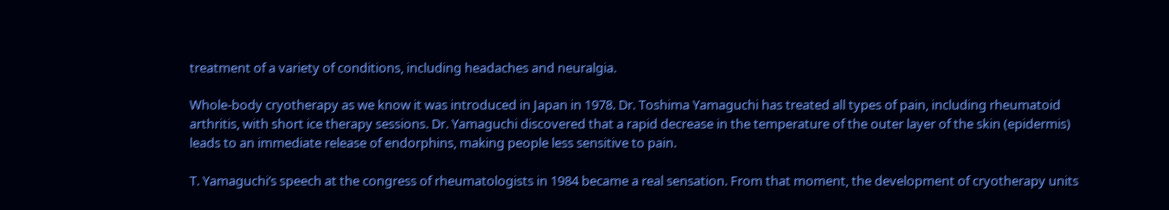treatment of a variety of conditions, including headaches and neuralgia.

Whole-body cryotherapy as we know it was introduced in Japan in 1978. Dr. Toshima Yamaguchi has treated all types of pain, including rheumatoid arthritis, with short ice therapy sessions. Dr. Yamaguchi discovered that a rapid decrease in the temperature of the outer layer of the skin (epidermis) leads to an immediate release of endorphins, making people less sensitive to pain.

T. Yamaguchi’s speech at the congress of rheumatologists in 1984 became a real sensation. From that moment, the development of cryotherapy units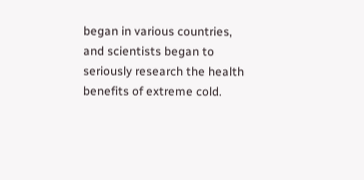began in various countries, and scientists began to seriously research the health benefits of extreme cold.